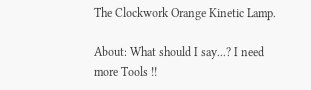The Clockwork Orange Kinetic Lamp.

About: What should I say...? I need more Tools !!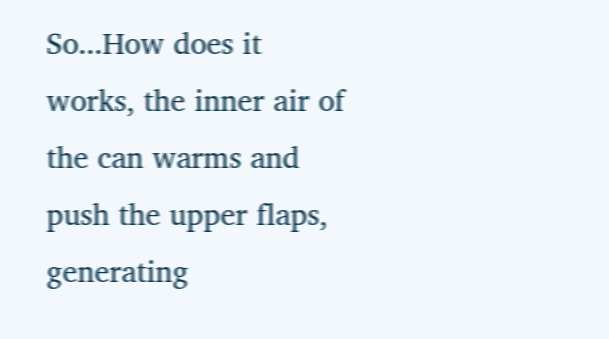So...How does it works, the inner air of the can warms and push the upper flaps, generating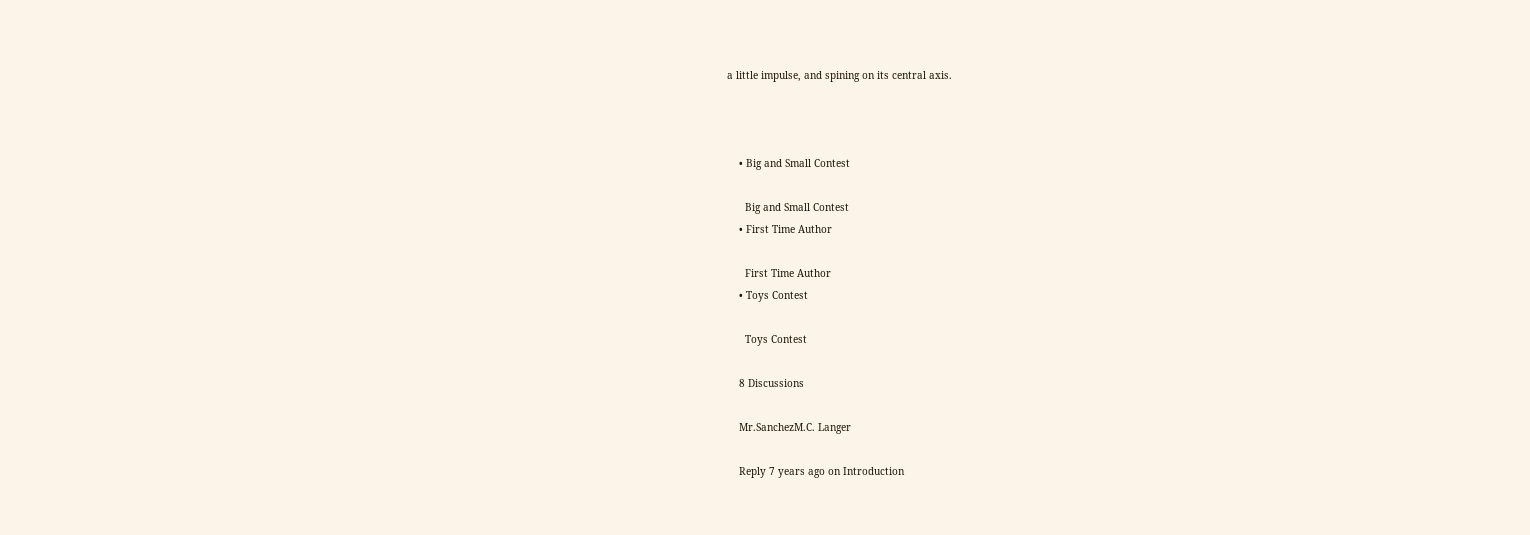a little impulse, and spining on its central axis.



    • Big and Small Contest

      Big and Small Contest
    • First Time Author

      First Time Author
    • Toys Contest

      Toys Contest

    8 Discussions

    Mr.SanchezM.C. Langer

    Reply 7 years ago on Introduction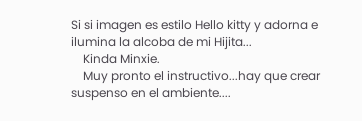Si si imagen es estilo Hello kitty y adorna e ilumina la alcoba de mi Hijita...
    Kinda Minxie.
    Muy pronto el instructivo...hay que crear suspenso en el ambiente....